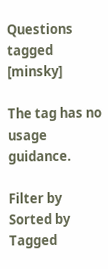Questions tagged [minsky]

The tag has no usage guidance.

Filter by
Sorted by
Tagged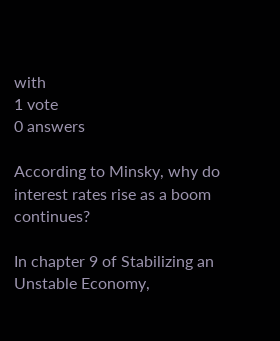with
1 vote
0 answers

According to Minsky, why do interest rates rise as a boom continues?

In chapter 9 of Stabilizing an Unstable Economy,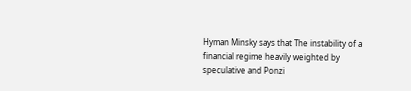Hyman Minsky says that The instability of a financial regime heavily weighted by speculative and Ponzi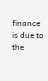finance is due to the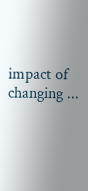impact of changing ...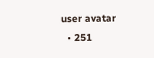user avatar
  • 251